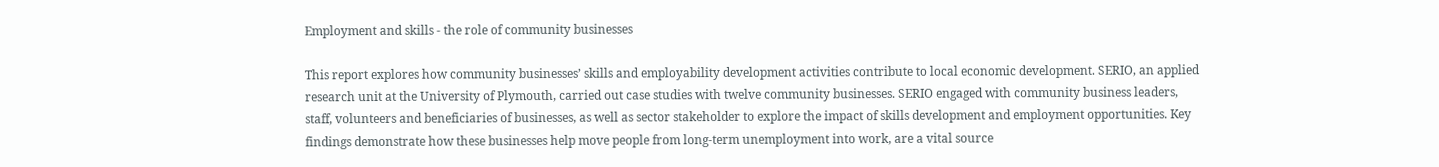Employment and skills - the role of community businesses

This report explores how community businesses’ skills and employability development activities contribute to local economic development. SERIO, an applied research unit at the University of Plymouth, carried out case studies with twelve community businesses. SERIO engaged with community business leaders, staff, volunteers and beneficiaries of businesses, as well as sector stakeholder to explore the impact of skills development and employment opportunities. Key findings demonstrate how these businesses help move people from long-term unemployment into work, are a vital source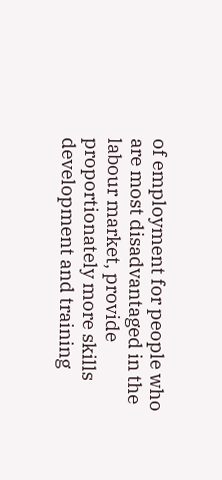of employment for people who are most disadvantaged in the labour market, provide proportionately more skills development and training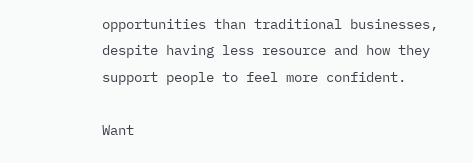opportunities than traditional businesses, despite having less resource and how they support people to feel more confident.

Want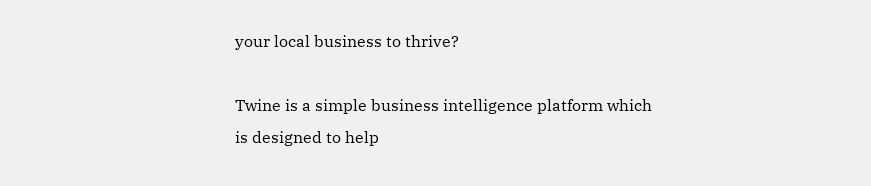your local business to thrive?

Twine is a simple business intelligence platform which is designed to help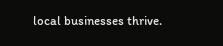local businesses thrive.